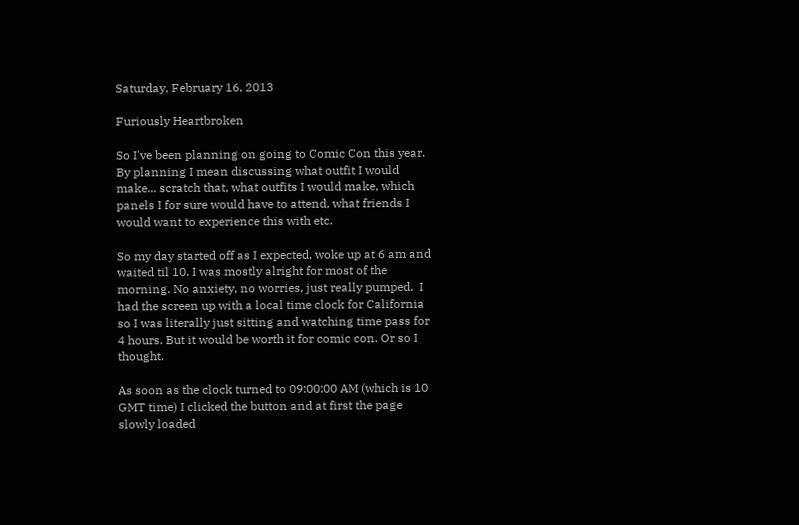Saturday, February 16, 2013

Furiously Heartbroken

So I've been planning on going to Comic Con this year. By planning I mean discussing what outfit I would make... scratch that, what outfits I would make, which panels I for sure would have to attend, what friends I would want to experience this with etc.

So my day started off as I expected, woke up at 6 am and waited til 10. I was mostly alright for most of the morning. No anxiety, no worries, just really pumped.  I had the screen up with a local time clock for California so I was literally just sitting and watching time pass for 4 hours. But it would be worth it for comic con. Or so I thought.

As soon as the clock turned to 09:00:00 AM (which is 10 GMT time) I clicked the button and at first the page slowly loaded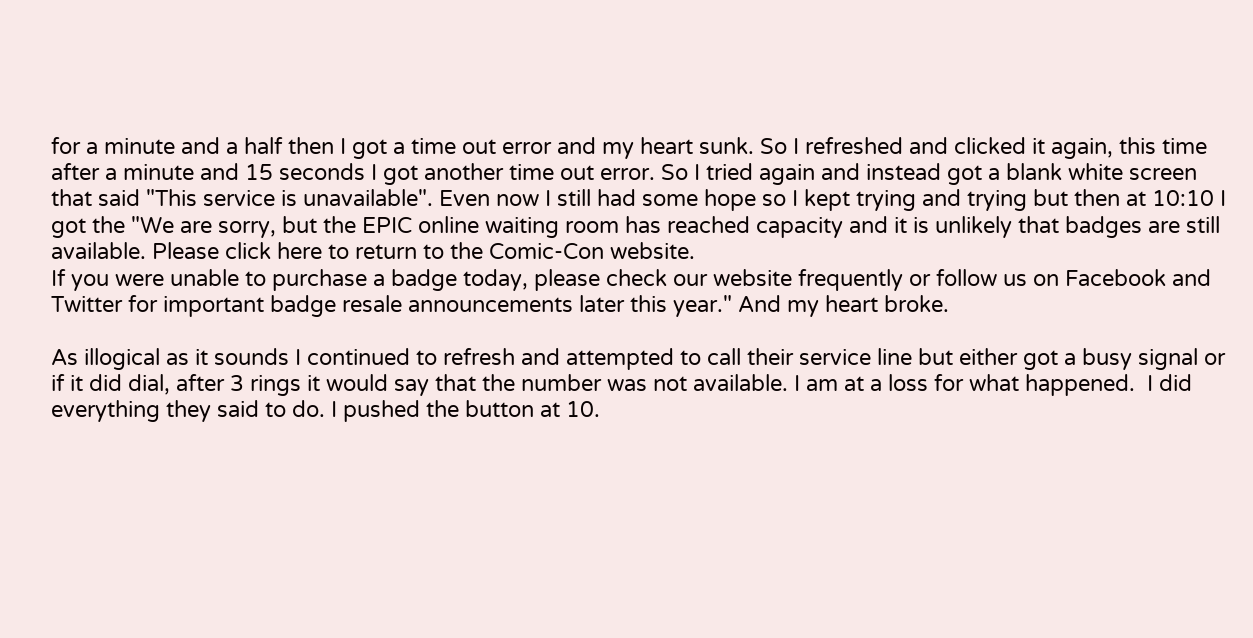for a minute and a half then I got a time out error and my heart sunk. So I refreshed and clicked it again, this time after a minute and 15 seconds I got another time out error. So I tried again and instead got a blank white screen that said "This service is unavailable". Even now I still had some hope so I kept trying and trying but then at 10:10 I got the "We are sorry, but the EPIC online waiting room has reached capacity and it is unlikely that badges are still available. Please click here to return to the Comic-Con website.
If you were unable to purchase a badge today, please check our website frequently or follow us on Facebook and Twitter for important badge resale announcements later this year." And my heart broke.

As illogical as it sounds I continued to refresh and attempted to call their service line but either got a busy signal or if it did dial, after 3 rings it would say that the number was not available. I am at a loss for what happened.  I did everything they said to do. I pushed the button at 10.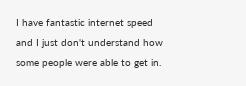I have fantastic internet speed and I just don't understand how some people were able to get in.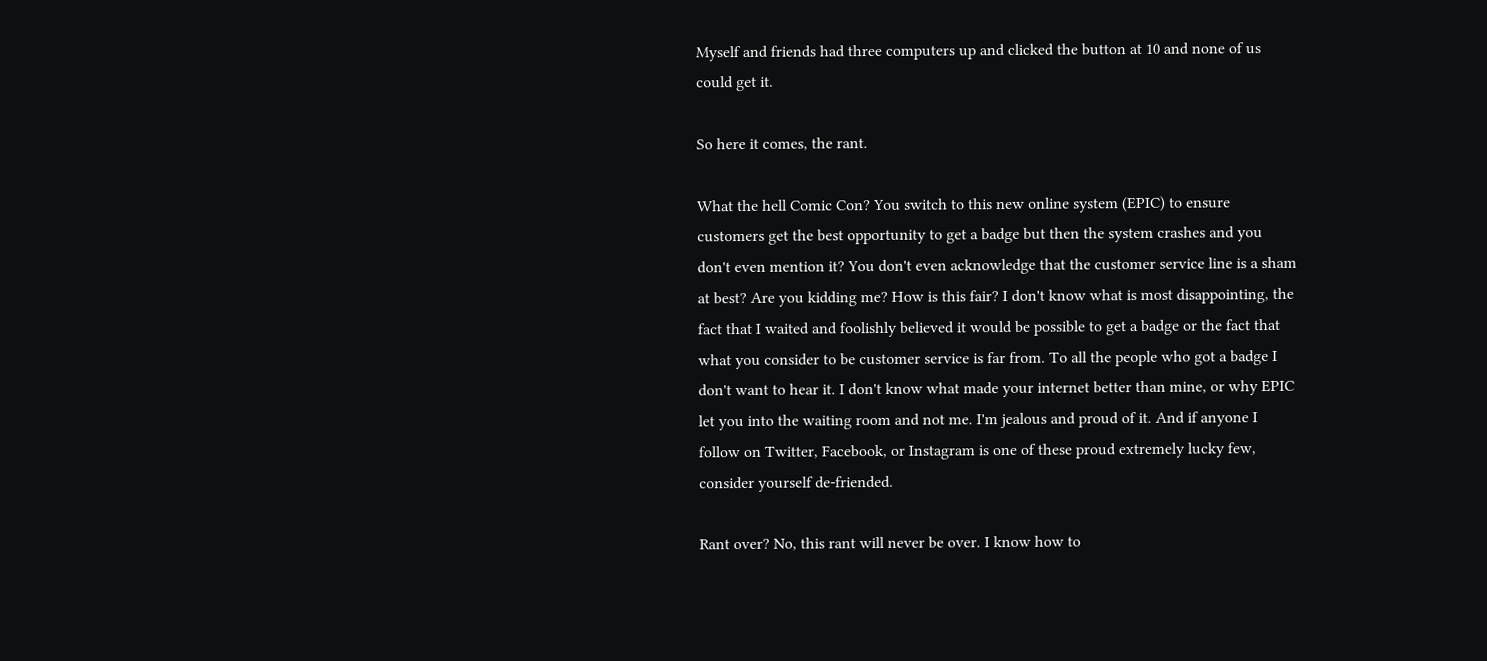Myself and friends had three computers up and clicked the button at 10 and none of us could get it.

So here it comes, the rant.

What the hell Comic Con? You switch to this new online system (EPIC) to ensure customers get the best opportunity to get a badge but then the system crashes and you don't even mention it? You don't even acknowledge that the customer service line is a sham at best? Are you kidding me? How is this fair? I don't know what is most disappointing, the fact that I waited and foolishly believed it would be possible to get a badge or the fact that what you consider to be customer service is far from. To all the people who got a badge I don't want to hear it. I don't know what made your internet better than mine, or why EPIC let you into the waiting room and not me. I'm jealous and proud of it. And if anyone I follow on Twitter, Facebook, or Instagram is one of these proud extremely lucky few, consider yourself de-friended.

Rant over? No, this rant will never be over. I know how to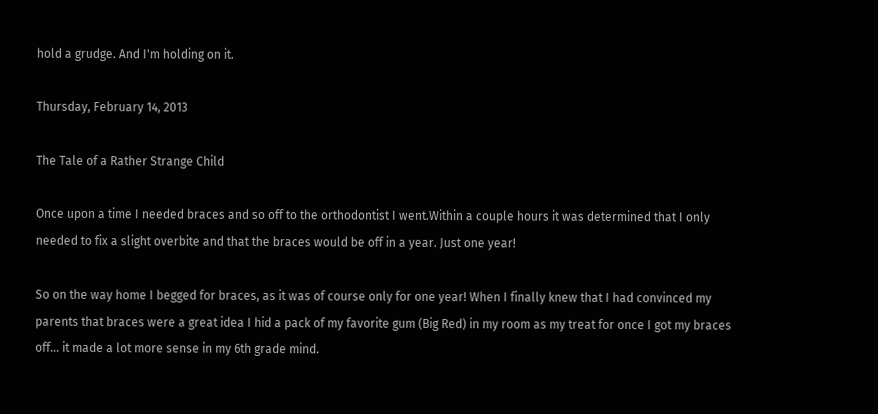hold a grudge. And I'm holding on it.

Thursday, February 14, 2013

The Tale of a Rather Strange Child

Once upon a time I needed braces and so off to the orthodontist I went.Within a couple hours it was determined that I only needed to fix a slight overbite and that the braces would be off in a year. Just one year!

So on the way home I begged for braces, as it was of course only for one year! When I finally knew that I had convinced my parents that braces were a great idea I hid a pack of my favorite gum (Big Red) in my room as my treat for once I got my braces off... it made a lot more sense in my 6th grade mind.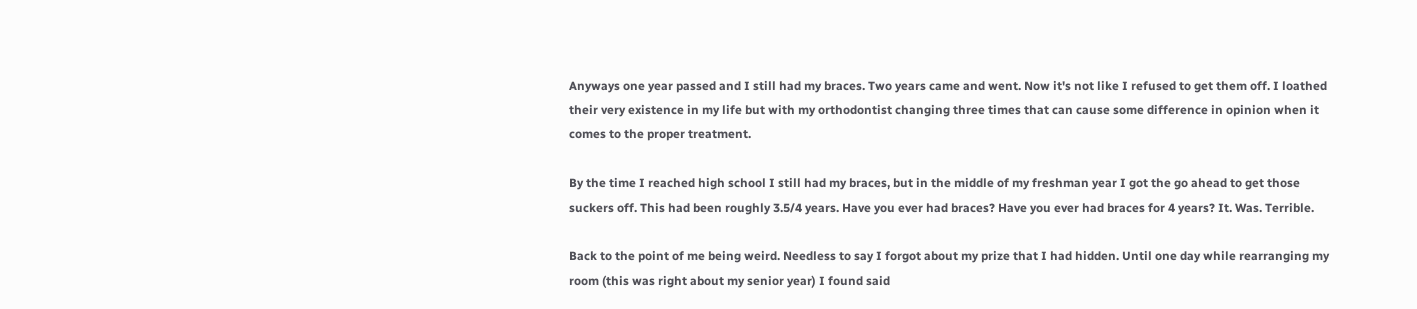Anyways one year passed and I still had my braces. Two years came and went. Now it's not like I refused to get them off. I loathed their very existence in my life but with my orthodontist changing three times that can cause some difference in opinion when it comes to the proper treatment.

By the time I reached high school I still had my braces, but in the middle of my freshman year I got the go ahead to get those suckers off. This had been roughly 3.5/4 years. Have you ever had braces? Have you ever had braces for 4 years? It. Was. Terrible.

Back to the point of me being weird. Needless to say I forgot about my prize that I had hidden. Until one day while rearranging my room (this was right about my senior year) I found said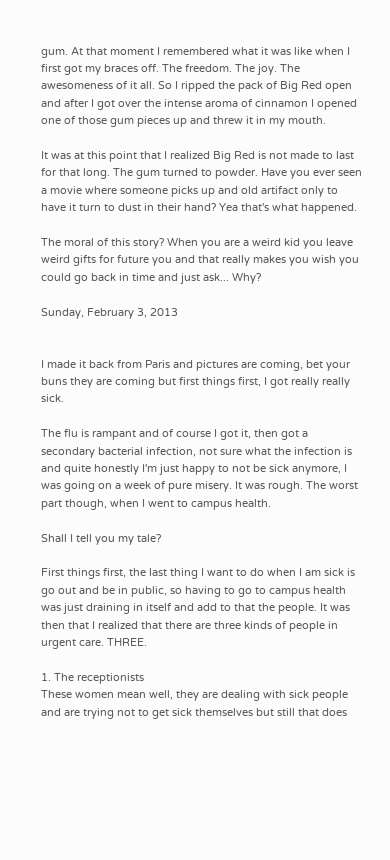gum. At that moment I remembered what it was like when I first got my braces off. The freedom. The joy. The awesomeness of it all. So I ripped the pack of Big Red open and after I got over the intense aroma of cinnamon I opened one of those gum pieces up and threw it in my mouth.

It was at this point that I realized Big Red is not made to last for that long. The gum turned to powder. Have you ever seen a movie where someone picks up and old artifact only to have it turn to dust in their hand? Yea that's what happened.

The moral of this story? When you are a weird kid you leave weird gifts for future you and that really makes you wish you could go back in time and just ask... Why?

Sunday, February 3, 2013


I made it back from Paris and pictures are coming, bet your buns they are coming but first things first, I got really really sick.

The flu is rampant and of course I got it, then got a secondary bacterial infection, not sure what the infection is and quite honestly I'm just happy to not be sick anymore, I was going on a week of pure misery. It was rough. The worst part though, when I went to campus health.

Shall I tell you my tale?

First things first, the last thing I want to do when I am sick is go out and be in public, so having to go to campus health was just draining in itself and add to that the people. It was then that I realized that there are three kinds of people in urgent care. THREE.

1. The receptionists
These women mean well, they are dealing with sick people and are trying not to get sick themselves but still that does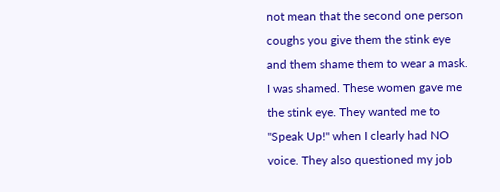not mean that the second one person coughs you give them the stink eye and them shame them to wear a mask. I was shamed. These women gave me the stink eye. They wanted me to "Speak Up!" when I clearly had NO voice. They also questioned my job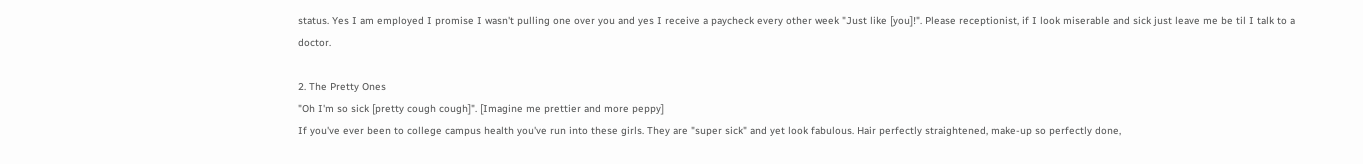status. Yes I am employed I promise I wasn't pulling one over you and yes I receive a paycheck every other week "Just like [you]!". Please receptionist, if I look miserable and sick just leave me be til I talk to a doctor.

2. The Pretty Ones
"Oh I'm so sick [pretty cough cough]". [Imagine me prettier and more peppy]
If you've ever been to college campus health you've run into these girls. They are "super sick" and yet look fabulous. Hair perfectly straightened, make-up so perfectly done,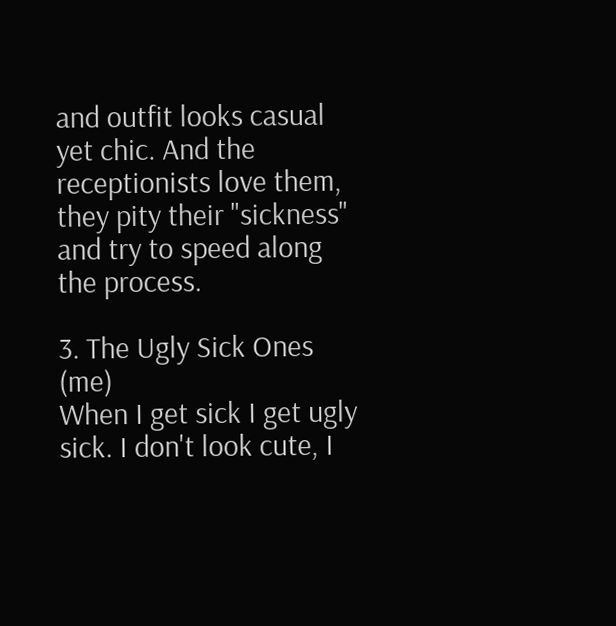and outfit looks casual yet chic. And the receptionists love them, they pity their "sickness" and try to speed along the process.

3. The Ugly Sick Ones (me)
When I get sick I get ugly sick. I don't look cute, I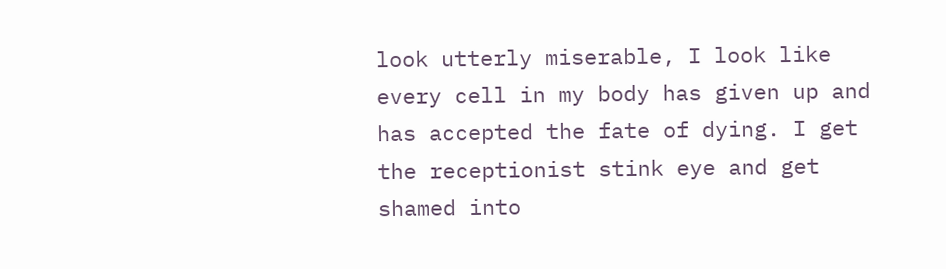look utterly miserable, I look like every cell in my body has given up and has accepted the fate of dying. I get the receptionist stink eye and get shamed into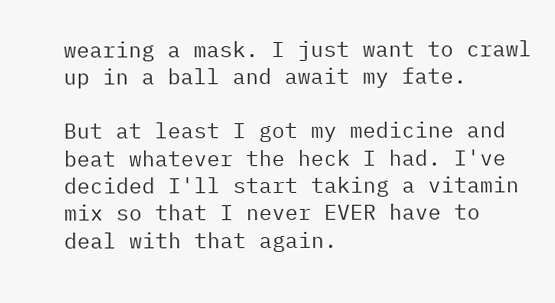wearing a mask. I just want to crawl up in a ball and await my fate.

But at least I got my medicine and beat whatever the heck I had. I've decided I'll start taking a vitamin mix so that I never EVER have to deal with that again.